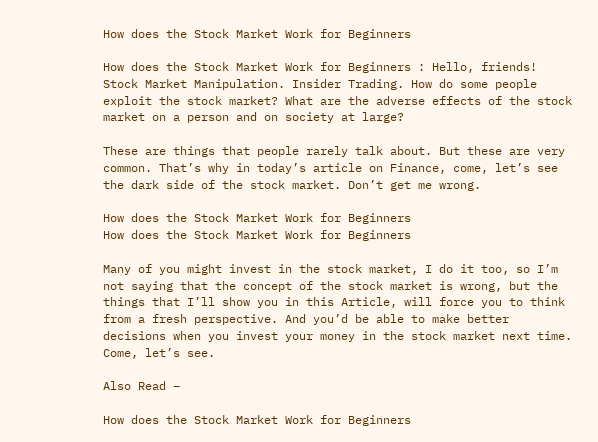How does the Stock Market Work for Beginners

How does the Stock Market Work for Beginners : Hello, friends! Stock Market Manipulation. Insider Trading. How do some people exploit the stock market? What are the adverse effects of the stock market on a person and on society at large?

These are things that people rarely talk about. But these are very common. That’s why in today’s article on Finance, come, let’s see the dark side of the stock market. Don’t get me wrong.

How does the Stock Market Work for Beginners
How does the Stock Market Work for Beginners

Many of you might invest in the stock market, I do it too, so I’m not saying that the concept of the stock market is wrong, but the things that I’ll show you in this Article, will force you to think from a fresh perspective. And you’d be able to make better decisions when you invest your money in the stock market next time. Come, let’s see.

Also Read –

How does the Stock Market Work for Beginners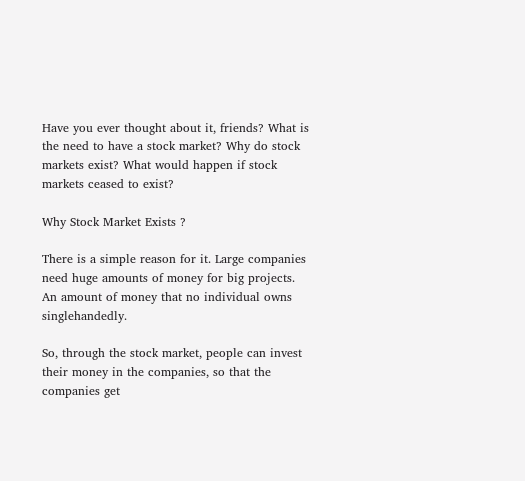Have you ever thought about it, friends? What is the need to have a stock market? Why do stock markets exist? What would happen if stock markets ceased to exist?

Why Stock Market Exists ?

There is a simple reason for it. Large companies need huge amounts of money for big projects. An amount of money that no individual owns singlehandedly.

So, through the stock market, people can invest their money in the companies, so that the companies get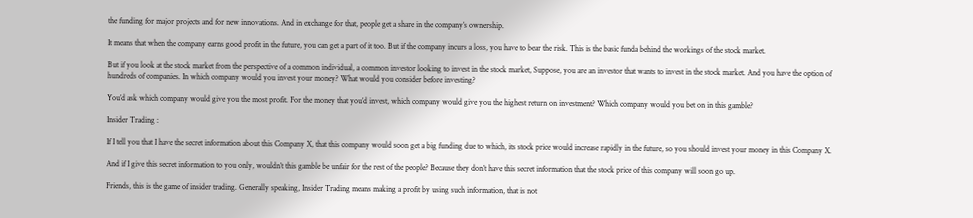the funding for major projects and for new innovations. And in exchange for that, people get a share in the company’s ownership.

It means that when the company earns good profit in the future, you can get a part of it too. But if the company incurs a loss, you have to bear the risk. This is the basic funda behind the workings of the stock market.

But if you look at the stock market from the perspective of a common individual, a common investor looking to invest in the stock market, Suppose, you are an investor that wants to invest in the stock market. And you have the option of hundreds of companies. In which company would you invest your money? What would you consider before investing?

You’d ask which company would give you the most profit. For the money that you’d invest, which company would give you the highest return on investment? Which company would you bet on in this gamble?

Insider Trading :

If I tell you that I have the secret information about this Company X, that this company would soon get a big funding due to which, its stock price would increase rapidly in the future, so you should invest your money in this Company X.

And if I give this secret information to you only, wouldn’t this gamble be unfair for the rest of the people? Because they don’t have this secret information that the stock price of this company will soon go up.

Friends, this is the game of insider trading. Generally speaking, Insider Trading means making a profit by using such information, that is not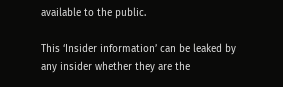available to the public.

This ‘Insider information’ can be leaked by any insider whether they are the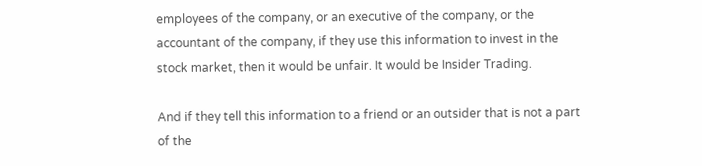employees of the company, or an executive of the company, or the accountant of the company, if they use this information to invest in the stock market, then it would be unfair. It would be Insider Trading.

And if they tell this information to a friend or an outsider that is not a part of the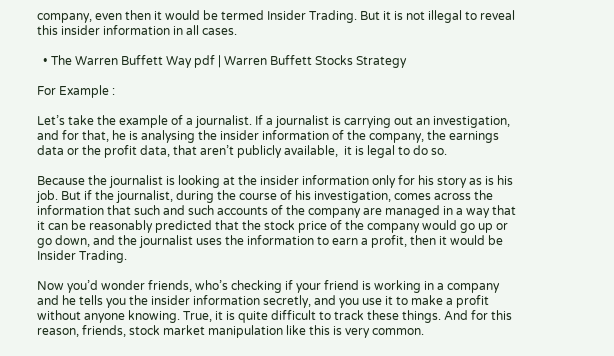company, even then it would be termed Insider Trading. But it is not illegal to reveal this insider information in all cases.

  • The Warren Buffett Way pdf | Warren Buffett Stocks Strategy

For Example :

Let’s take the example of a journalist. If a journalist is carrying out an investigation, and for that, he is analysing the insider information of the company, the earnings data or the profit data, that aren’t publicly available,  it is legal to do so.

Because the journalist is looking at the insider information only for his story as is his job. But if the journalist, during the course of his investigation, comes across the information that such and such accounts of the company are managed in a way that it can be reasonably predicted that the stock price of the company would go up or go down, and the journalist uses the information to earn a profit, then it would be Insider Trading.

Now you’d wonder friends, who’s checking if your friend is working in a company and he tells you the insider information secretly, and you use it to make a profit without anyone knowing. True, it is quite difficult to track these things. And for this reason, friends, stock market manipulation like this is very common.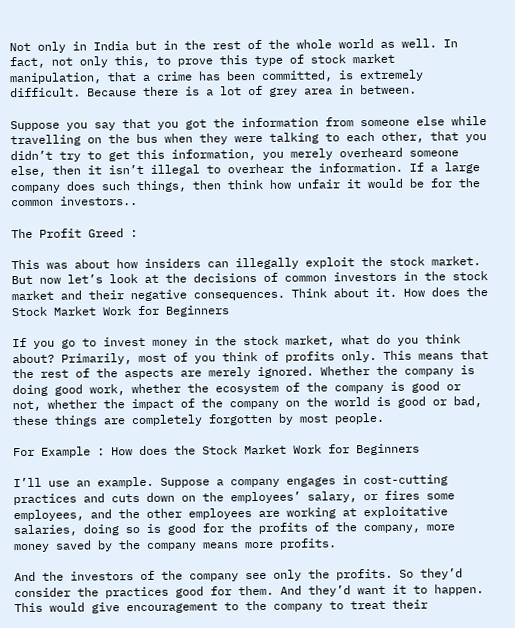Not only in India but in the rest of the whole world as well. In fact, not only this, to prove this type of stock market manipulation, that a crime has been committed, is extremely difficult. Because there is a lot of grey area in between.

Suppose you say that you got the information from someone else while travelling on the bus when they were talking to each other, that you didn’t try to get this information, you merely overheard someone else, then it isn’t illegal to overhear the information. If a large company does such things, then think how unfair it would be for the common investors..

The Profit Greed :

This was about how insiders can illegally exploit the stock market. But now let’s look at the decisions of common investors in the stock market and their negative consequences. Think about it. How does the Stock Market Work for Beginners

If you go to invest money in the stock market, what do you think about? Primarily, most of you think of profits only. This means that the rest of the aspects are merely ignored. Whether the company is doing good work, whether the ecosystem of the company is good or not, whether the impact of the company on the world is good or bad, these things are completely forgotten by most people.

For Example : How does the Stock Market Work for Beginners

I’ll use an example. Suppose a company engages in cost-cutting practices and cuts down on the employees’ salary, or fires some employees, and the other employees are working at exploitative salaries, doing so is good for the profits of the company, more money saved by the company means more profits.

And the investors of the company see only the profits. So they’d consider the practices good for them. And they’d want it to happen. This would give encouragement to the company to treat their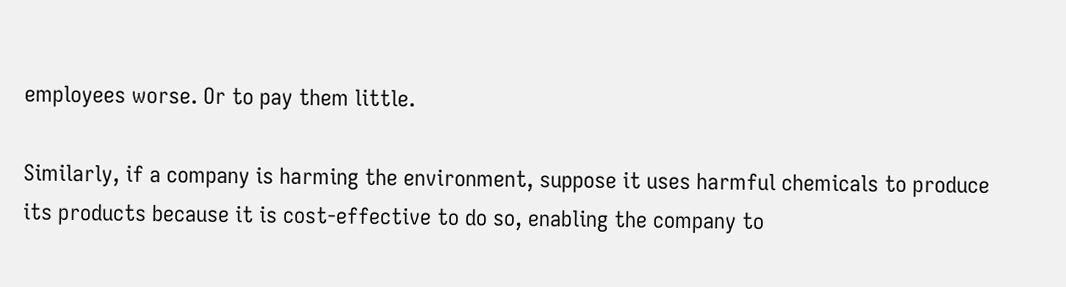employees worse. Or to pay them little.

Similarly, if a company is harming the environment, suppose it uses harmful chemicals to produce its products because it is cost-effective to do so, enabling the company to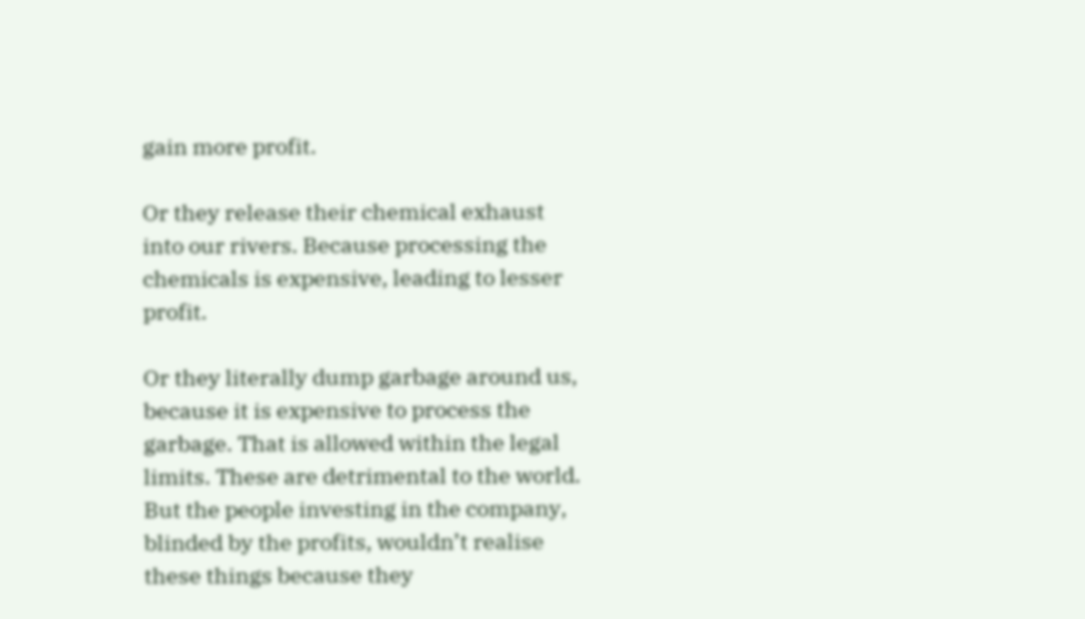gain more profit.

Or they release their chemical exhaust into our rivers. Because processing the chemicals is expensive, leading to lesser profit.

Or they literally dump garbage around us, because it is expensive to process the garbage. That is allowed within the legal limits. These are detrimental to the world. But the people investing in the company, blinded by the profits, wouldn’t realise these things because they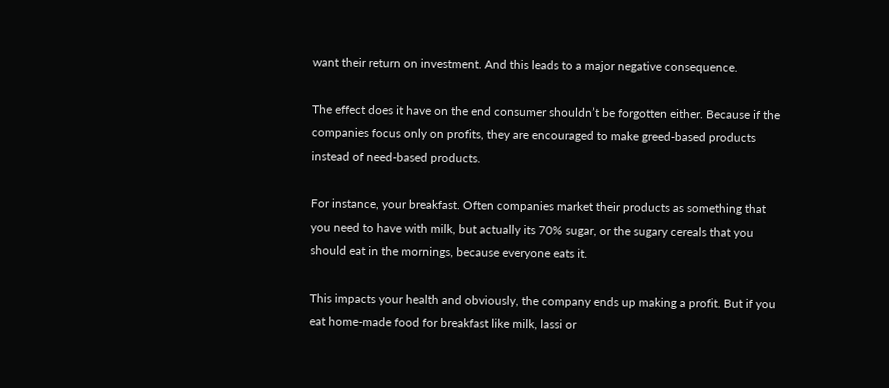want their return on investment. And this leads to a major negative consequence.

The effect does it have on the end consumer shouldn’t be forgotten either. Because if the companies focus only on profits, they are encouraged to make greed-based products instead of need-based products.

For instance, your breakfast. Often companies market their products as something that you need to have with milk, but actually its 70% sugar, or the sugary cereals that you should eat in the mornings, because everyone eats it.

This impacts your health and obviously, the company ends up making a profit. But if you eat home-made food for breakfast like milk, lassi or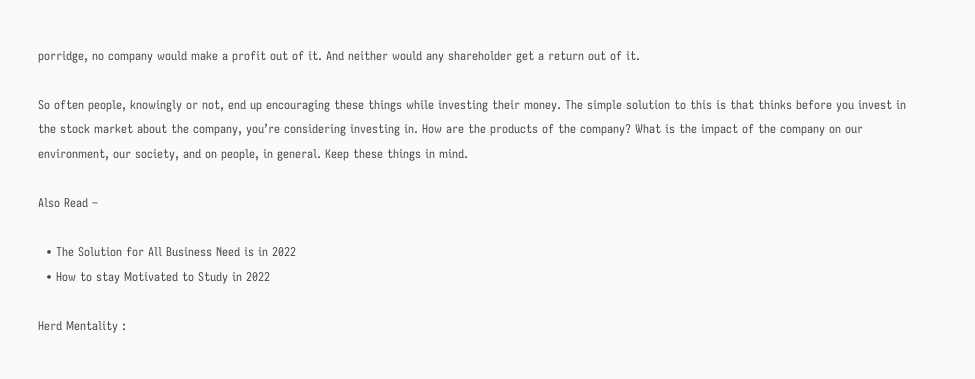porridge, no company would make a profit out of it. And neither would any shareholder get a return out of it.

So often people, knowingly or not, end up encouraging these things while investing their money. The simple solution to this is that thinks before you invest in the stock market about the company, you’re considering investing in. How are the products of the company? What is the impact of the company on our environment, our society, and on people, in general. Keep these things in mind.

Also Read –

  • The Solution for All Business Need is in 2022
  • How to stay Motivated to Study in 2022

Herd Mentality :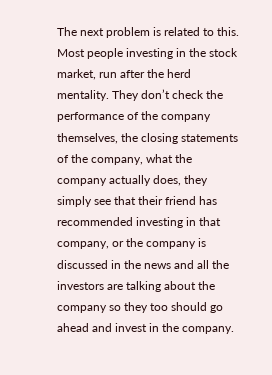The next problem is related to this. Most people investing in the stock market, run after the herd mentality. They don’t check the performance of the company themselves, the closing statements of the company, what the company actually does, they simply see that their friend has recommended investing in that company, or the company is discussed in the news and all the investors are talking about the company so they too should go ahead and invest in the company.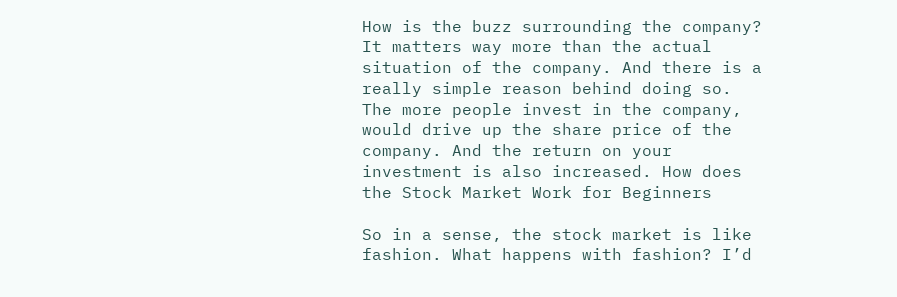How is the buzz surrounding the company? It matters way more than the actual situation of the company. And there is a really simple reason behind doing so. The more people invest in the company, would drive up the share price of the company. And the return on your investment is also increased. How does the Stock Market Work for Beginners

So in a sense, the stock market is like fashion. What happens with fashion? I’d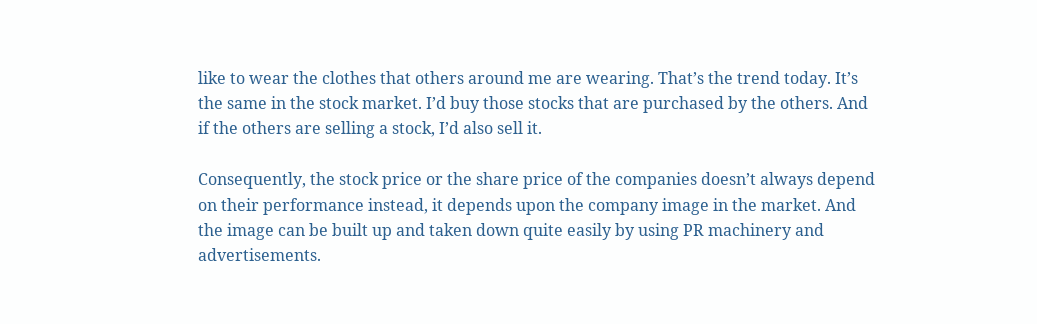like to wear the clothes that others around me are wearing. That’s the trend today. It’s the same in the stock market. I’d buy those stocks that are purchased by the others. And if the others are selling a stock, I’d also sell it.

Consequently, the stock price or the share price of the companies doesn’t always depend on their performance instead, it depends upon the company image in the market. And the image can be built up and taken down quite easily by using PR machinery and advertisements.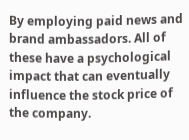By employing paid news and brand ambassadors. All of these have a psychological impact that can eventually influence the stock price of the company.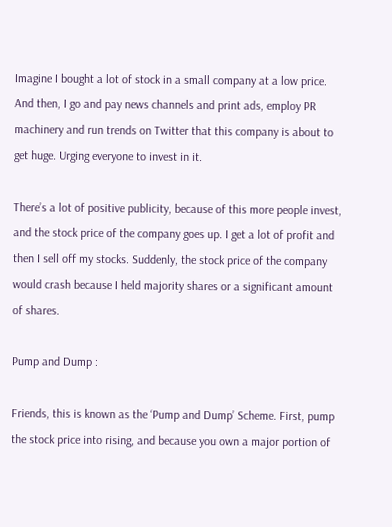Imagine I bought a lot of stock in a small company at a low price. And then, I go and pay news channels and print ads, employ PR machinery and run trends on Twitter that this company is about to get huge. Urging everyone to invest in it.

There’s a lot of positive publicity, because of this more people invest, and the stock price of the company goes up. I get a lot of profit and then I sell off my stocks. Suddenly, the stock price of the company would crash because I held majority shares or a significant amount of shares.

Pump and Dump :

Friends, this is known as the ‘Pump and Dump’ Scheme. First, pump the stock price into rising, and because you own a major portion of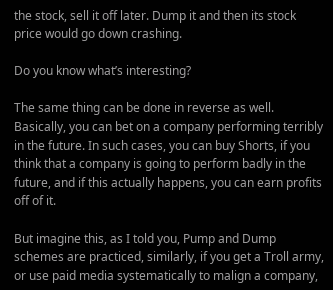the stock, sell it off later. Dump it and then its stock price would go down crashing.

Do you know what’s interesting?

The same thing can be done in reverse as well. Basically, you can bet on a company performing terribly in the future. In such cases, you can buy Shorts, if you think that a company is going to perform badly in the future, and if this actually happens, you can earn profits off of it.

But imagine this, as I told you, Pump and Dump schemes are practiced, similarly, if you get a Troll army,  or use paid media systematically to malign a company,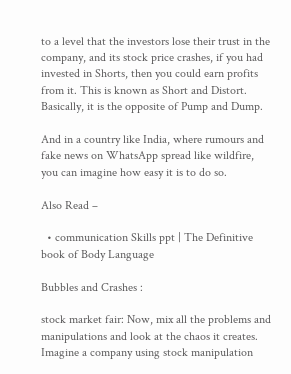to a level that the investors lose their trust in the company, and its stock price crashes, if you had invested in Shorts, then you could earn profits from it. This is known as Short and Distort. Basically, it is the opposite of Pump and Dump.

And in a country like India, where rumours and fake news on WhatsApp spread like wildfire, you can imagine how easy it is to do so.

Also Read –

  • communication Skills ppt | The Definitive book of Body Language

Bubbles and Crashes :

stock market fair: Now, mix all the problems and manipulations and look at the chaos it creates. Imagine a company using stock manipulation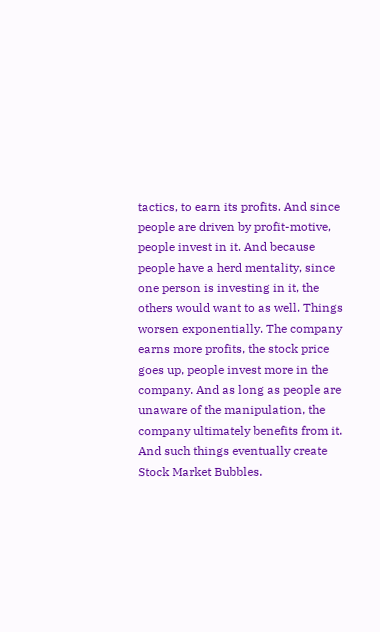tactics, to earn its profits. And since people are driven by profit-motive, people invest in it. And because people have a herd mentality, since one person is investing in it, the others would want to as well. Things worsen exponentially. The company earns more profits, the stock price goes up, people invest more in the company. And as long as people are unaware of the manipulation, the company ultimately benefits from it. And such things eventually create Stock Market Bubbles.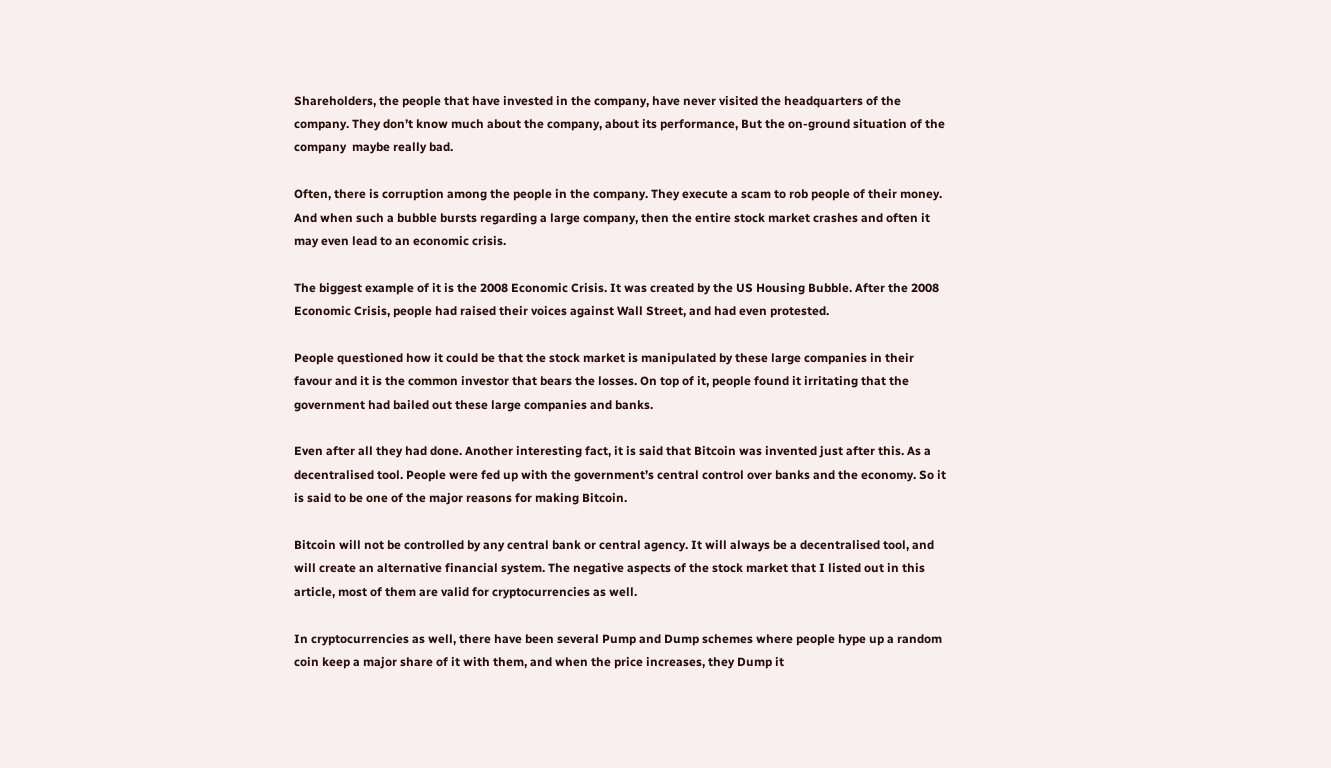Shareholders, the people that have invested in the company, have never visited the headquarters of the company. They don’t know much about the company, about its performance, But the on-ground situation of the company  maybe really bad.

Often, there is corruption among the people in the company. They execute a scam to rob people of their money. And when such a bubble bursts regarding a large company, then the entire stock market crashes and often it may even lead to an economic crisis.

The biggest example of it is the 2008 Economic Crisis. It was created by the US Housing Bubble. After the 2008 Economic Crisis, people had raised their voices against Wall Street, and had even protested.

People questioned how it could be that the stock market is manipulated by these large companies in their favour and it is the common investor that bears the losses. On top of it, people found it irritating that the government had bailed out these large companies and banks.

Even after all they had done. Another interesting fact, it is said that Bitcoin was invented just after this. As a decentralised tool. People were fed up with the government’s central control over banks and the economy. So it is said to be one of the major reasons for making Bitcoin.

Bitcoin will not be controlled by any central bank or central agency. It will always be a decentralised tool, and will create an alternative financial system. The negative aspects of the stock market that I listed out in this article, most of them are valid for cryptocurrencies as well.

In cryptocurrencies as well, there have been several Pump and Dump schemes where people hype up a random coin keep a major share of it with them, and when the price increases, they Dump it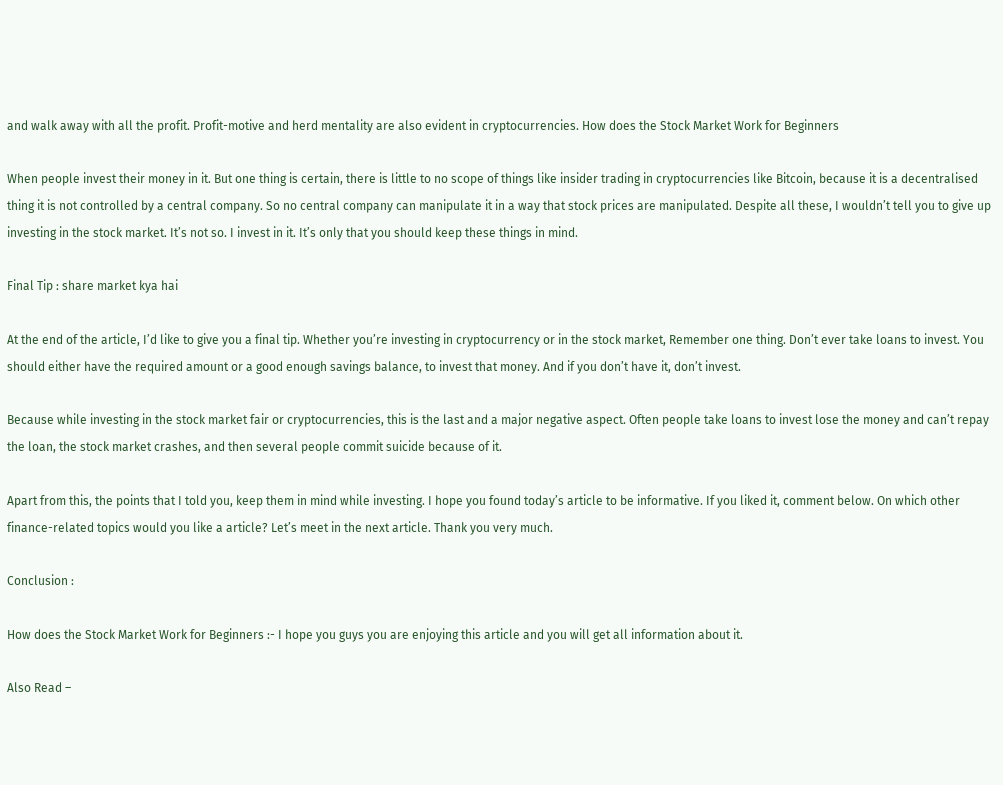and walk away with all the profit. Profit-motive and herd mentality are also evident in cryptocurrencies. How does the Stock Market Work for Beginners

When people invest their money in it. But one thing is certain, there is little to no scope of things like insider trading in cryptocurrencies like Bitcoin, because it is a decentralised thing it is not controlled by a central company. So no central company can manipulate it in a way that stock prices are manipulated. Despite all these, I wouldn’t tell you to give up investing in the stock market. It’s not so. I invest in it. It’s only that you should keep these things in mind.

Final Tip : share market kya hai

At the end of the article, I’d like to give you a final tip. Whether you’re investing in cryptocurrency or in the stock market, Remember one thing. Don’t ever take loans to invest. You should either have the required amount or a good enough savings balance, to invest that money. And if you don’t have it, don’t invest.

Because while investing in the stock market fair or cryptocurrencies, this is the last and a major negative aspect. Often people take loans to invest lose the money and can’t repay the loan, the stock market crashes, and then several people commit suicide because of it.

Apart from this, the points that I told you, keep them in mind while investing. I hope you found today’s article to be informative. If you liked it, comment below. On which other finance-related topics would you like a article? Let’s meet in the next article. Thank you very much.

Conclusion :

How does the Stock Market Work for Beginners :- I hope you guys you are enjoying this article and you will get all information about it.

Also Read –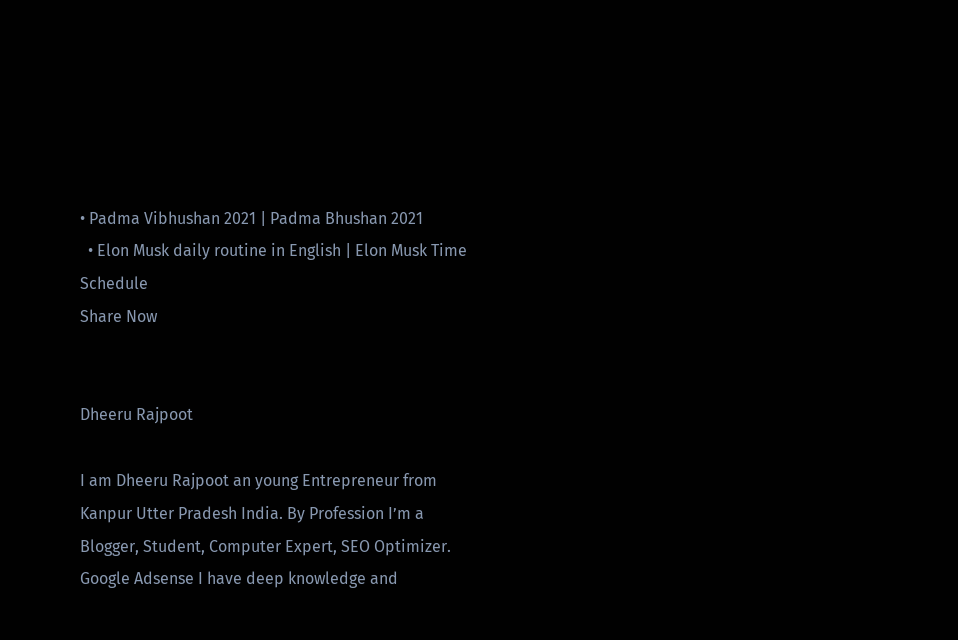• Padma Vibhushan 2021 | Padma Bhushan 2021
  • Elon Musk daily routine in English | Elon Musk Time Schedule
Share Now


Dheeru Rajpoot

I am Dheeru Rajpoot an young Entrepreneur from Kanpur Utter Pradesh India. By Profession I’m a Blogger, Student, Computer Expert, SEO Optimizer. Google Adsense I have deep knowledge and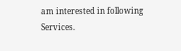am interested in following Services.